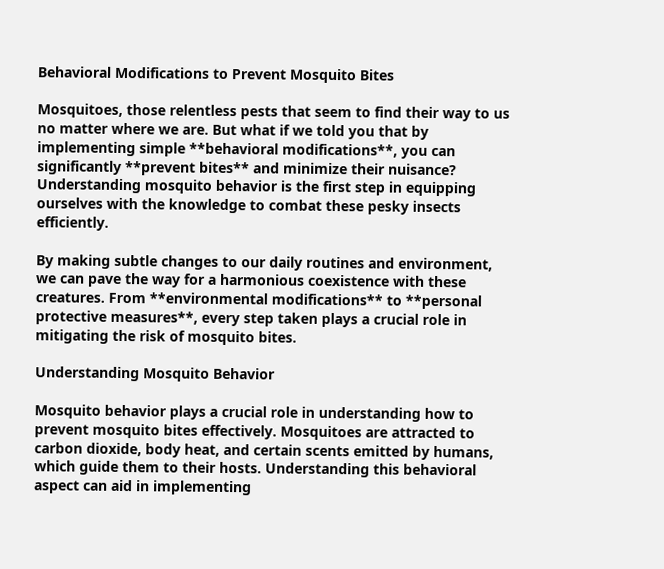Behavioral Modifications to Prevent Mosquito Bites

Mosquitoes, those relentless pests that seem to find their way to us no matter where we are. But what if we told you that by implementing simple **behavioral modifications**, you can significantly **prevent bites** and minimize their nuisance? Understanding mosquito behavior is the first step in equipping ourselves with the knowledge to combat these pesky insects efficiently.

By making subtle changes to our daily routines and environment, we can pave the way for a harmonious coexistence with these creatures. From **environmental modifications** to **personal protective measures**, every step taken plays a crucial role in mitigating the risk of mosquito bites.

Understanding Mosquito Behavior

Mosquito behavior plays a crucial role in understanding how to prevent mosquito bites effectively. Mosquitoes are attracted to carbon dioxide, body heat, and certain scents emitted by humans, which guide them to their hosts. Understanding this behavioral aspect can aid in implementing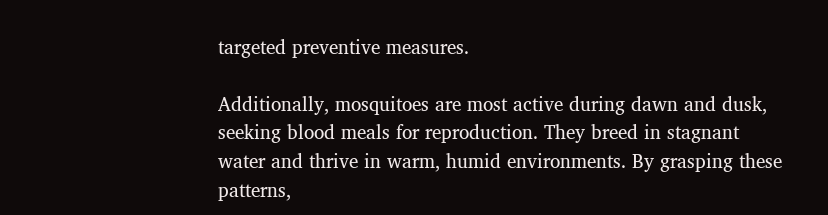targeted preventive measures.

Additionally, mosquitoes are most active during dawn and dusk, seeking blood meals for reproduction. They breed in stagnant water and thrive in warm, humid environments. By grasping these patterns,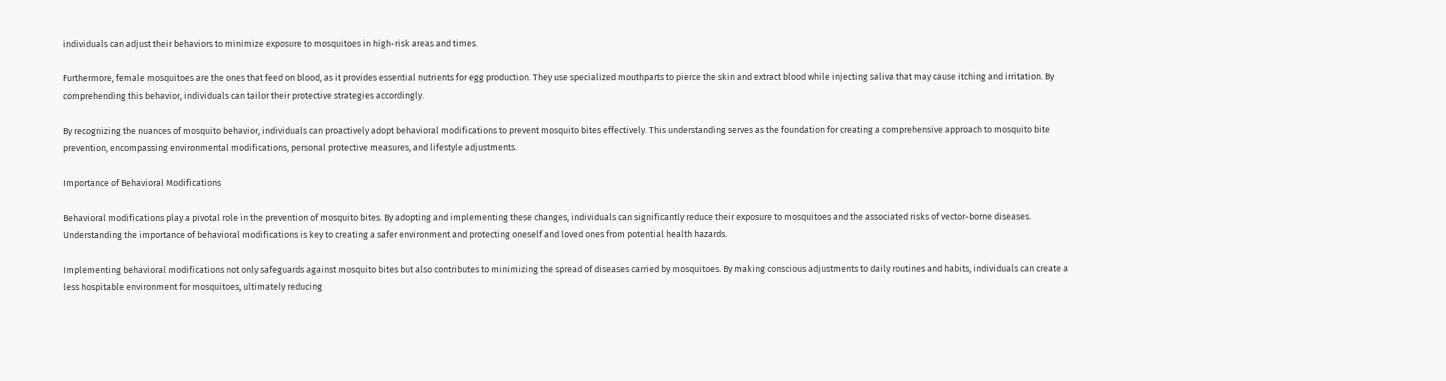individuals can adjust their behaviors to minimize exposure to mosquitoes in high-risk areas and times.

Furthermore, female mosquitoes are the ones that feed on blood, as it provides essential nutrients for egg production. They use specialized mouthparts to pierce the skin and extract blood while injecting saliva that may cause itching and irritation. By comprehending this behavior, individuals can tailor their protective strategies accordingly.

By recognizing the nuances of mosquito behavior, individuals can proactively adopt behavioral modifications to prevent mosquito bites effectively. This understanding serves as the foundation for creating a comprehensive approach to mosquito bite prevention, encompassing environmental modifications, personal protective measures, and lifestyle adjustments.

Importance of Behavioral Modifications

Behavioral modifications play a pivotal role in the prevention of mosquito bites. By adopting and implementing these changes, individuals can significantly reduce their exposure to mosquitoes and the associated risks of vector-borne diseases. Understanding the importance of behavioral modifications is key to creating a safer environment and protecting oneself and loved ones from potential health hazards.

Implementing behavioral modifications not only safeguards against mosquito bites but also contributes to minimizing the spread of diseases carried by mosquitoes. By making conscious adjustments to daily routines and habits, individuals can create a less hospitable environment for mosquitoes, ultimately reducing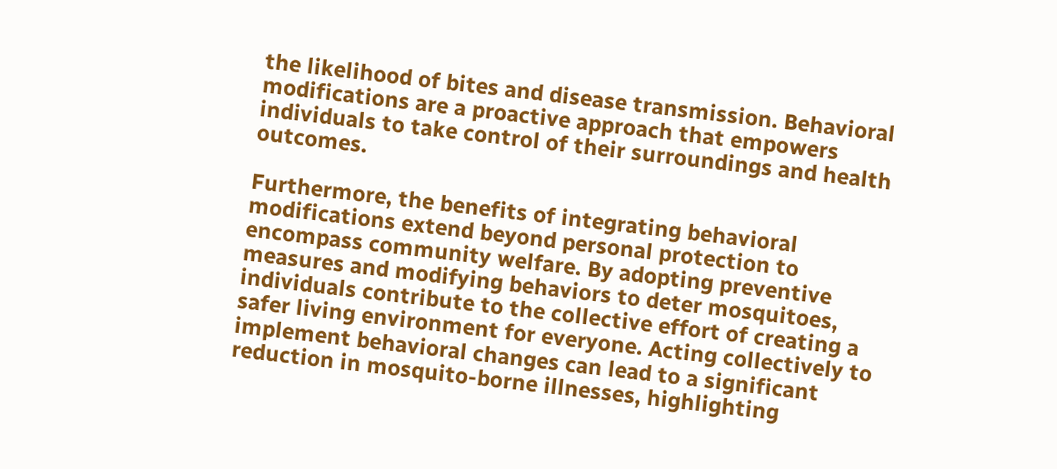the likelihood of bites and disease transmission. Behavioral modifications are a proactive approach that empowers individuals to take control of their surroundings and health outcomes.

Furthermore, the benefits of integrating behavioral modifications extend beyond personal protection to encompass community welfare. By adopting preventive measures and modifying behaviors to deter mosquitoes, individuals contribute to the collective effort of creating a safer living environment for everyone. Acting collectively to implement behavioral changes can lead to a significant reduction in mosquito-borne illnesses, highlighting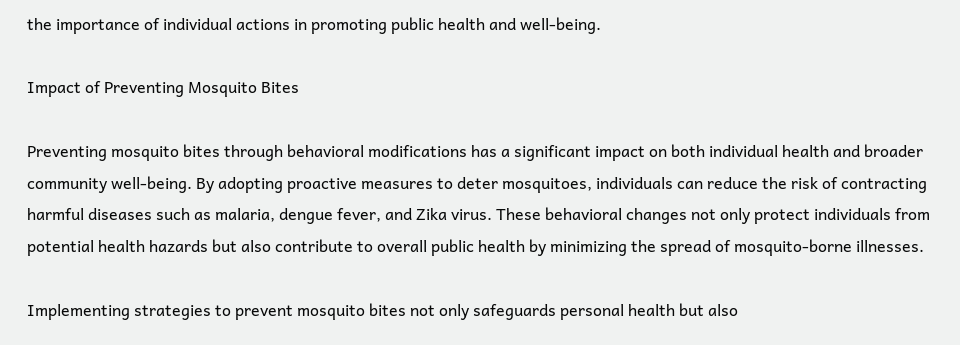the importance of individual actions in promoting public health and well-being.

Impact of Preventing Mosquito Bites

Preventing mosquito bites through behavioral modifications has a significant impact on both individual health and broader community well-being. By adopting proactive measures to deter mosquitoes, individuals can reduce the risk of contracting harmful diseases such as malaria, dengue fever, and Zika virus. These behavioral changes not only protect individuals from potential health hazards but also contribute to overall public health by minimizing the spread of mosquito-borne illnesses.

Implementing strategies to prevent mosquito bites not only safeguards personal health but also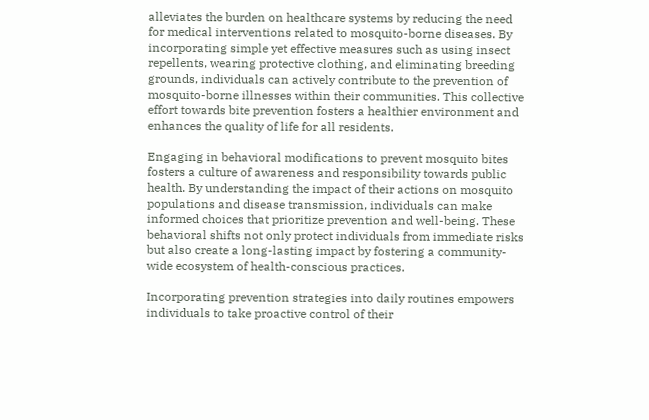alleviates the burden on healthcare systems by reducing the need for medical interventions related to mosquito-borne diseases. By incorporating simple yet effective measures such as using insect repellents, wearing protective clothing, and eliminating breeding grounds, individuals can actively contribute to the prevention of mosquito-borne illnesses within their communities. This collective effort towards bite prevention fosters a healthier environment and enhances the quality of life for all residents.

Engaging in behavioral modifications to prevent mosquito bites fosters a culture of awareness and responsibility towards public health. By understanding the impact of their actions on mosquito populations and disease transmission, individuals can make informed choices that prioritize prevention and well-being. These behavioral shifts not only protect individuals from immediate risks but also create a long-lasting impact by fostering a community-wide ecosystem of health-conscious practices.

Incorporating prevention strategies into daily routines empowers individuals to take proactive control of their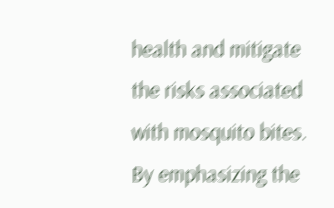health and mitigate the risks associated with mosquito bites. By emphasizing the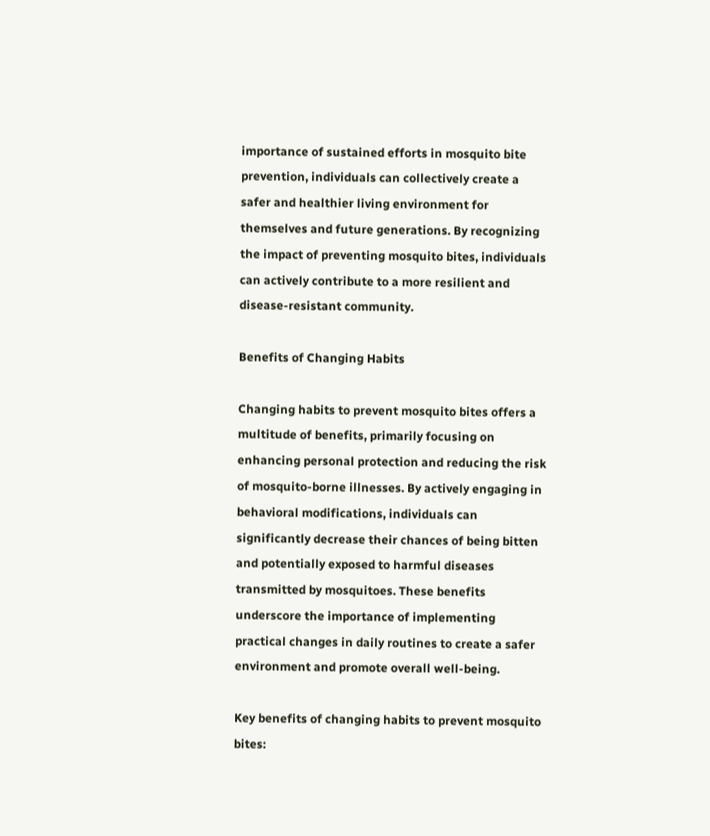importance of sustained efforts in mosquito bite prevention, individuals can collectively create a safer and healthier living environment for themselves and future generations. By recognizing the impact of preventing mosquito bites, individuals can actively contribute to a more resilient and disease-resistant community.

Benefits of Changing Habits

Changing habits to prevent mosquito bites offers a multitude of benefits, primarily focusing on enhancing personal protection and reducing the risk of mosquito-borne illnesses. By actively engaging in behavioral modifications, individuals can significantly decrease their chances of being bitten and potentially exposed to harmful diseases transmitted by mosquitoes. These benefits underscore the importance of implementing practical changes in daily routines to create a safer environment and promote overall well-being.

Key benefits of changing habits to prevent mosquito bites: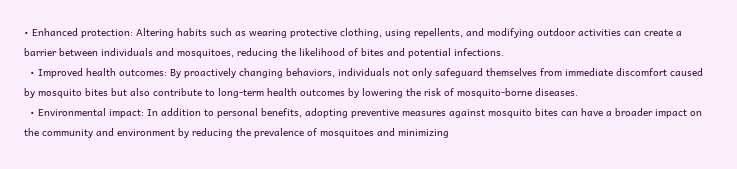• Enhanced protection: Altering habits such as wearing protective clothing, using repellents, and modifying outdoor activities can create a barrier between individuals and mosquitoes, reducing the likelihood of bites and potential infections.
  • Improved health outcomes: By proactively changing behaviors, individuals not only safeguard themselves from immediate discomfort caused by mosquito bites but also contribute to long-term health outcomes by lowering the risk of mosquito-borne diseases.
  • Environmental impact: In addition to personal benefits, adopting preventive measures against mosquito bites can have a broader impact on the community and environment by reducing the prevalence of mosquitoes and minimizing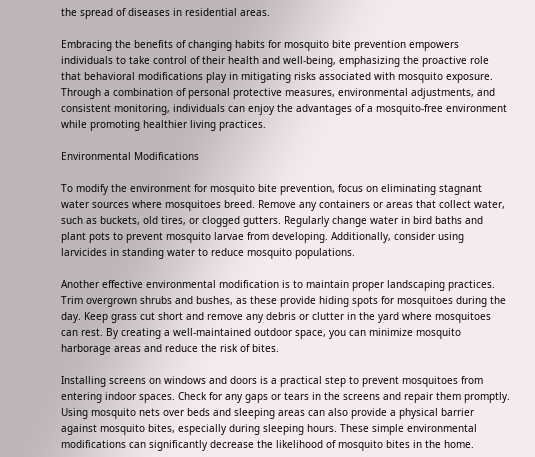the spread of diseases in residential areas.

Embracing the benefits of changing habits for mosquito bite prevention empowers individuals to take control of their health and well-being, emphasizing the proactive role that behavioral modifications play in mitigating risks associated with mosquito exposure. Through a combination of personal protective measures, environmental adjustments, and consistent monitoring, individuals can enjoy the advantages of a mosquito-free environment while promoting healthier living practices.

Environmental Modifications

To modify the environment for mosquito bite prevention, focus on eliminating stagnant water sources where mosquitoes breed. Remove any containers or areas that collect water, such as buckets, old tires, or clogged gutters. Regularly change water in bird baths and plant pots to prevent mosquito larvae from developing. Additionally, consider using larvicides in standing water to reduce mosquito populations.

Another effective environmental modification is to maintain proper landscaping practices. Trim overgrown shrubs and bushes, as these provide hiding spots for mosquitoes during the day. Keep grass cut short and remove any debris or clutter in the yard where mosquitoes can rest. By creating a well-maintained outdoor space, you can minimize mosquito harborage areas and reduce the risk of bites.

Installing screens on windows and doors is a practical step to prevent mosquitoes from entering indoor spaces. Check for any gaps or tears in the screens and repair them promptly. Using mosquito nets over beds and sleeping areas can also provide a physical barrier against mosquito bites, especially during sleeping hours. These simple environmental modifications can significantly decrease the likelihood of mosquito bites in the home.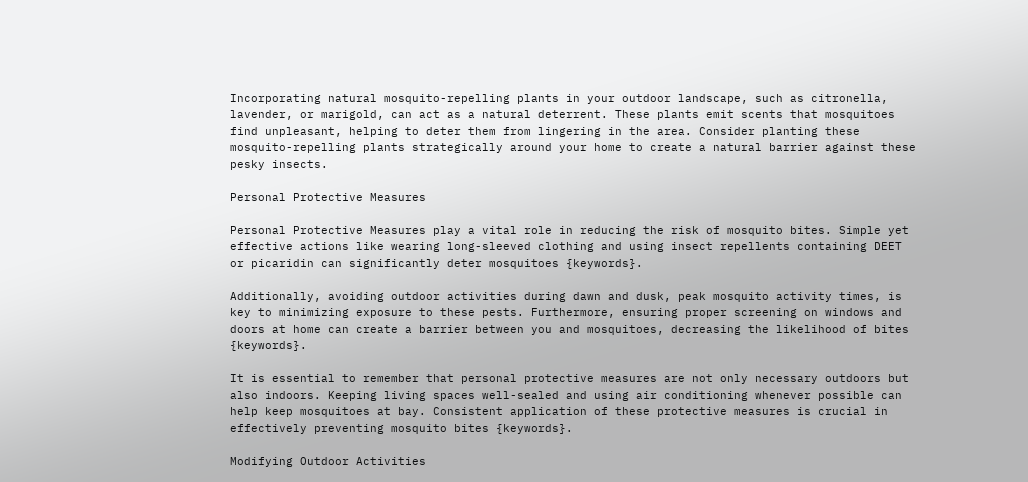Incorporating natural mosquito-repelling plants in your outdoor landscape, such as citronella, lavender, or marigold, can act as a natural deterrent. These plants emit scents that mosquitoes find unpleasant, helping to deter them from lingering in the area. Consider planting these mosquito-repelling plants strategically around your home to create a natural barrier against these pesky insects.

Personal Protective Measures

Personal Protective Measures play a vital role in reducing the risk of mosquito bites. Simple yet effective actions like wearing long-sleeved clothing and using insect repellents containing DEET or picaridin can significantly deter mosquitoes {keywords}.

Additionally, avoiding outdoor activities during dawn and dusk, peak mosquito activity times, is key to minimizing exposure to these pests. Furthermore, ensuring proper screening on windows and doors at home can create a barrier between you and mosquitoes, decreasing the likelihood of bites {keywords}.

It is essential to remember that personal protective measures are not only necessary outdoors but also indoors. Keeping living spaces well-sealed and using air conditioning whenever possible can help keep mosquitoes at bay. Consistent application of these protective measures is crucial in effectively preventing mosquito bites {keywords}.

Modifying Outdoor Activities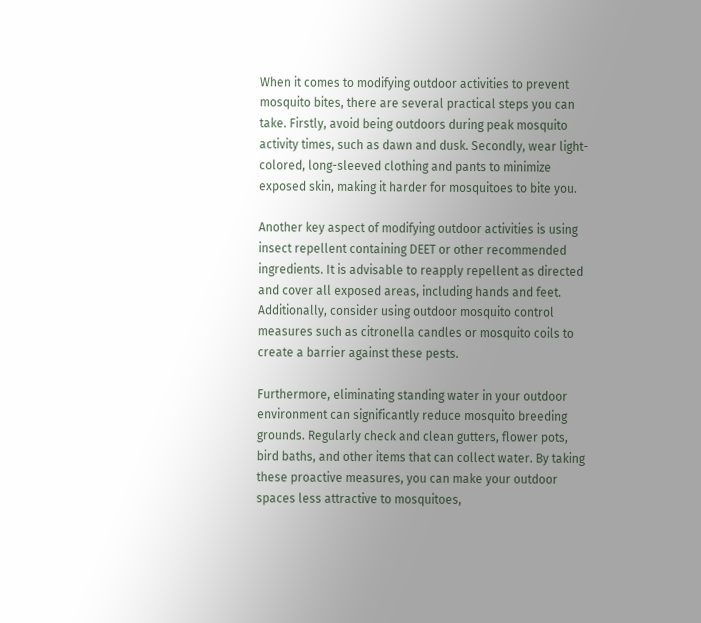When it comes to modifying outdoor activities to prevent mosquito bites, there are several practical steps you can take. Firstly, avoid being outdoors during peak mosquito activity times, such as dawn and dusk. Secondly, wear light-colored, long-sleeved clothing and pants to minimize exposed skin, making it harder for mosquitoes to bite you.

Another key aspect of modifying outdoor activities is using insect repellent containing DEET or other recommended ingredients. It is advisable to reapply repellent as directed and cover all exposed areas, including hands and feet. Additionally, consider using outdoor mosquito control measures such as citronella candles or mosquito coils to create a barrier against these pests.

Furthermore, eliminating standing water in your outdoor environment can significantly reduce mosquito breeding grounds. Regularly check and clean gutters, flower pots, bird baths, and other items that can collect water. By taking these proactive measures, you can make your outdoor spaces less attractive to mosquitoes,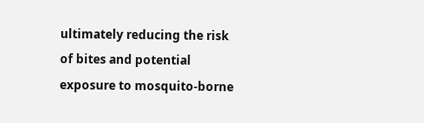ultimately reducing the risk of bites and potential exposure to mosquito-borne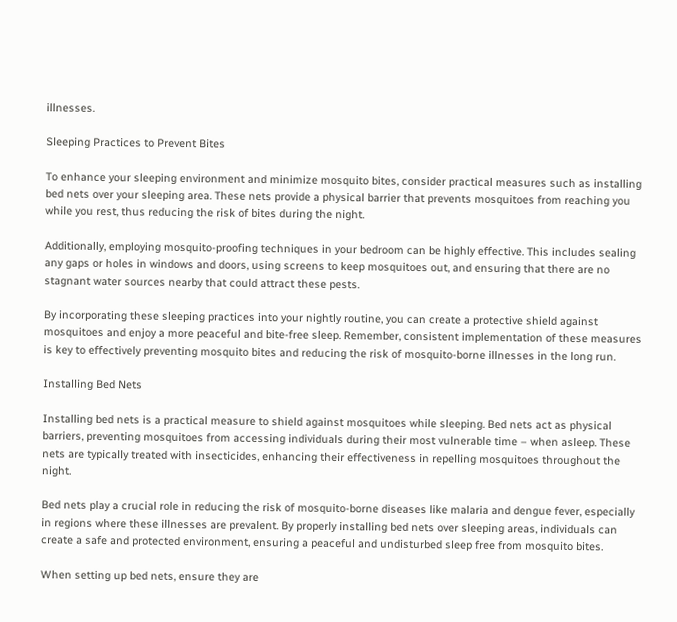illnesses.

Sleeping Practices to Prevent Bites

To enhance your sleeping environment and minimize mosquito bites, consider practical measures such as installing bed nets over your sleeping area. These nets provide a physical barrier that prevents mosquitoes from reaching you while you rest, thus reducing the risk of bites during the night.

Additionally, employing mosquito-proofing techniques in your bedroom can be highly effective. This includes sealing any gaps or holes in windows and doors, using screens to keep mosquitoes out, and ensuring that there are no stagnant water sources nearby that could attract these pests.

By incorporating these sleeping practices into your nightly routine, you can create a protective shield against mosquitoes and enjoy a more peaceful and bite-free sleep. Remember, consistent implementation of these measures is key to effectively preventing mosquito bites and reducing the risk of mosquito-borne illnesses in the long run.

Installing Bed Nets

Installing bed nets is a practical measure to shield against mosquitoes while sleeping. Bed nets act as physical barriers, preventing mosquitoes from accessing individuals during their most vulnerable time – when asleep. These nets are typically treated with insecticides, enhancing their effectiveness in repelling mosquitoes throughout the night.

Bed nets play a crucial role in reducing the risk of mosquito-borne diseases like malaria and dengue fever, especially in regions where these illnesses are prevalent. By properly installing bed nets over sleeping areas, individuals can create a safe and protected environment, ensuring a peaceful and undisturbed sleep free from mosquito bites.

When setting up bed nets, ensure they are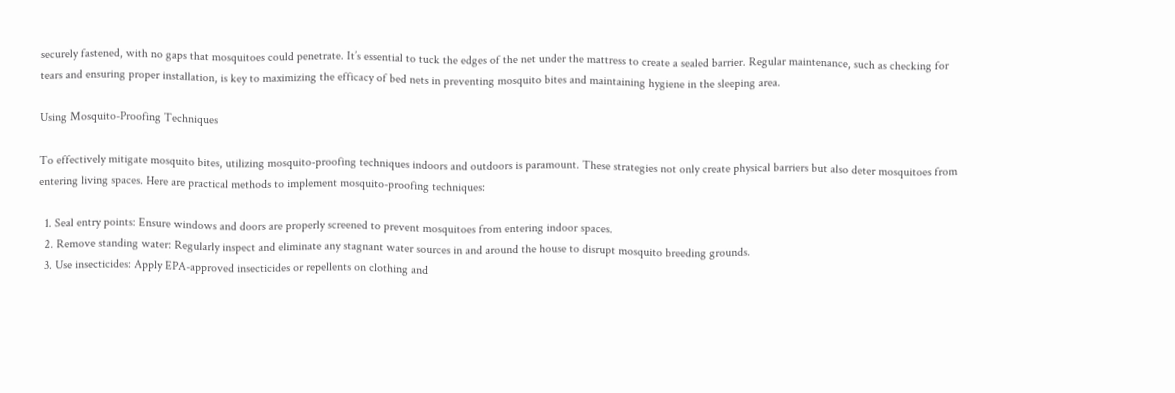securely fastened, with no gaps that mosquitoes could penetrate. It’s essential to tuck the edges of the net under the mattress to create a sealed barrier. Regular maintenance, such as checking for tears and ensuring proper installation, is key to maximizing the efficacy of bed nets in preventing mosquito bites and maintaining hygiene in the sleeping area.

Using Mosquito-Proofing Techniques

To effectively mitigate mosquito bites, utilizing mosquito-proofing techniques indoors and outdoors is paramount. These strategies not only create physical barriers but also deter mosquitoes from entering living spaces. Here are practical methods to implement mosquito-proofing techniques:

  1. Seal entry points: Ensure windows and doors are properly screened to prevent mosquitoes from entering indoor spaces.
  2. Remove standing water: Regularly inspect and eliminate any stagnant water sources in and around the house to disrupt mosquito breeding grounds.
  3. Use insecticides: Apply EPA-approved insecticides or repellents on clothing and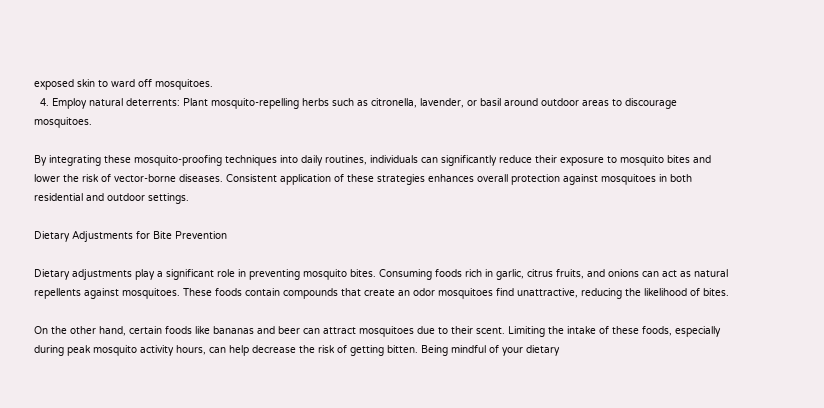exposed skin to ward off mosquitoes.
  4. Employ natural deterrents: Plant mosquito-repelling herbs such as citronella, lavender, or basil around outdoor areas to discourage mosquitoes.

By integrating these mosquito-proofing techniques into daily routines, individuals can significantly reduce their exposure to mosquito bites and lower the risk of vector-borne diseases. Consistent application of these strategies enhances overall protection against mosquitoes in both residential and outdoor settings.

Dietary Adjustments for Bite Prevention

Dietary adjustments play a significant role in preventing mosquito bites. Consuming foods rich in garlic, citrus fruits, and onions can act as natural repellents against mosquitoes. These foods contain compounds that create an odor mosquitoes find unattractive, reducing the likelihood of bites.

On the other hand, certain foods like bananas and beer can attract mosquitoes due to their scent. Limiting the intake of these foods, especially during peak mosquito activity hours, can help decrease the risk of getting bitten. Being mindful of your dietary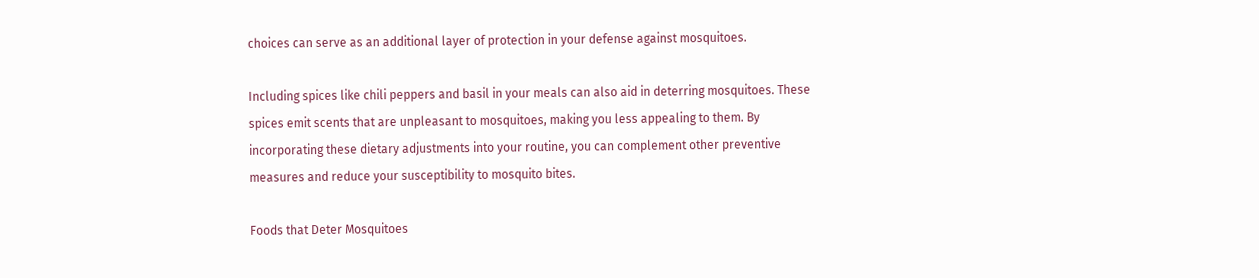choices can serve as an additional layer of protection in your defense against mosquitoes.

Including spices like chili peppers and basil in your meals can also aid in deterring mosquitoes. These spices emit scents that are unpleasant to mosquitoes, making you less appealing to them. By incorporating these dietary adjustments into your routine, you can complement other preventive measures and reduce your susceptibility to mosquito bites.

Foods that Deter Mosquitoes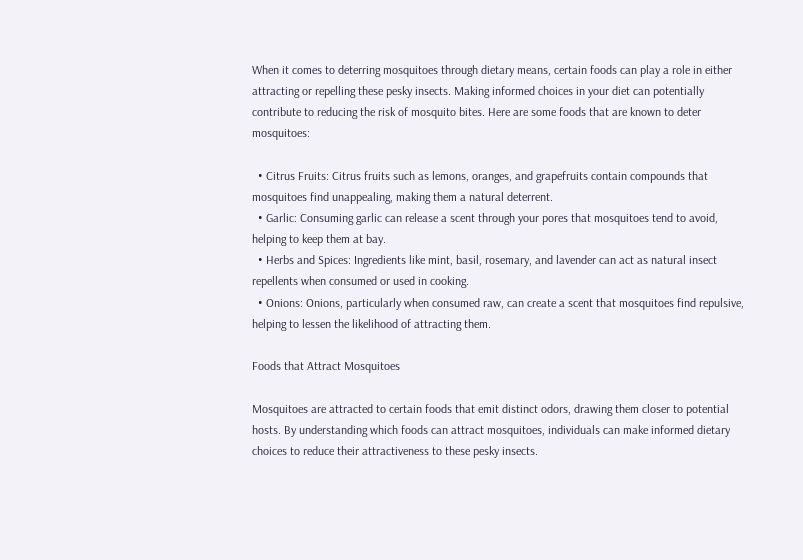When it comes to deterring mosquitoes through dietary means, certain foods can play a role in either attracting or repelling these pesky insects. Making informed choices in your diet can potentially contribute to reducing the risk of mosquito bites. Here are some foods that are known to deter mosquitoes:

  • Citrus Fruits: Citrus fruits such as lemons, oranges, and grapefruits contain compounds that mosquitoes find unappealing, making them a natural deterrent.
  • Garlic: Consuming garlic can release a scent through your pores that mosquitoes tend to avoid, helping to keep them at bay.
  • Herbs and Spices: Ingredients like mint, basil, rosemary, and lavender can act as natural insect repellents when consumed or used in cooking.
  • Onions: Onions, particularly when consumed raw, can create a scent that mosquitoes find repulsive, helping to lessen the likelihood of attracting them.

Foods that Attract Mosquitoes

Mosquitoes are attracted to certain foods that emit distinct odors, drawing them closer to potential hosts. By understanding which foods can attract mosquitoes, individuals can make informed dietary choices to reduce their attractiveness to these pesky insects.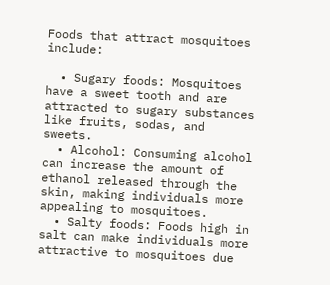Foods that attract mosquitoes include:

  • Sugary foods: Mosquitoes have a sweet tooth and are attracted to sugary substances like fruits, sodas, and sweets.
  • Alcohol: Consuming alcohol can increase the amount of ethanol released through the skin, making individuals more appealing to mosquitoes.
  • Salty foods: Foods high in salt can make individuals more attractive to mosquitoes due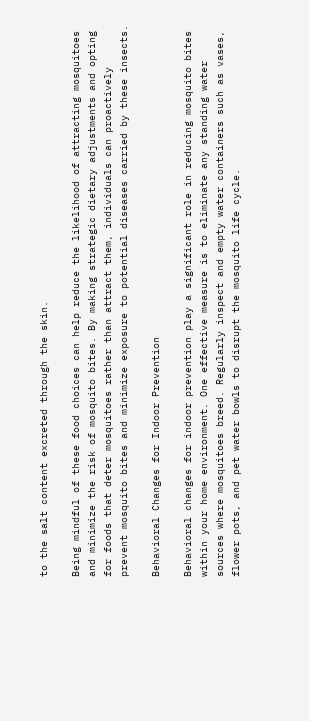to the salt content excreted through the skin.

Being mindful of these food choices can help reduce the likelihood of attracting mosquitoes and minimize the risk of mosquito bites. By making strategic dietary adjustments and opting for foods that deter mosquitoes rather than attract them, individuals can proactively prevent mosquito bites and minimize exposure to potential diseases carried by these insects.

Behavioral Changes for Indoor Prevention

Behavioral changes for indoor prevention play a significant role in reducing mosquito bites within your home environment. One effective measure is to eliminate any standing water sources where mosquitoes breed. Regularly inspect and empty water containers such as vases, flower pots, and pet water bowls to disrupt the mosquito life cycle.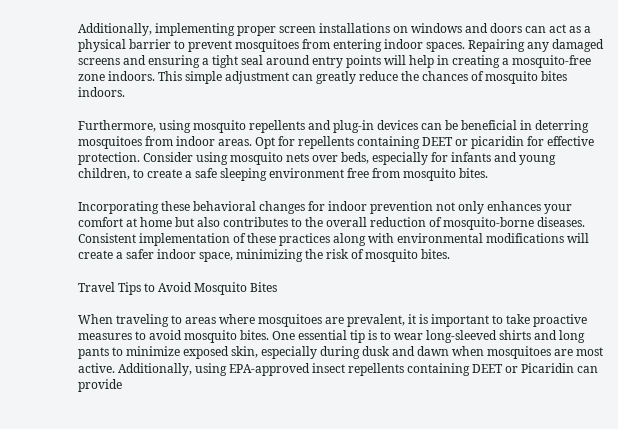Additionally, implementing proper screen installations on windows and doors can act as a physical barrier to prevent mosquitoes from entering indoor spaces. Repairing any damaged screens and ensuring a tight seal around entry points will help in creating a mosquito-free zone indoors. This simple adjustment can greatly reduce the chances of mosquito bites indoors.

Furthermore, using mosquito repellents and plug-in devices can be beneficial in deterring mosquitoes from indoor areas. Opt for repellents containing DEET or picaridin for effective protection. Consider using mosquito nets over beds, especially for infants and young children, to create a safe sleeping environment free from mosquito bites.

Incorporating these behavioral changes for indoor prevention not only enhances your comfort at home but also contributes to the overall reduction of mosquito-borne diseases. Consistent implementation of these practices along with environmental modifications will create a safer indoor space, minimizing the risk of mosquito bites.

Travel Tips to Avoid Mosquito Bites

When traveling to areas where mosquitoes are prevalent, it is important to take proactive measures to avoid mosquito bites. One essential tip is to wear long-sleeved shirts and long pants to minimize exposed skin, especially during dusk and dawn when mosquitoes are most active. Additionally, using EPA-approved insect repellents containing DEET or Picaridin can provide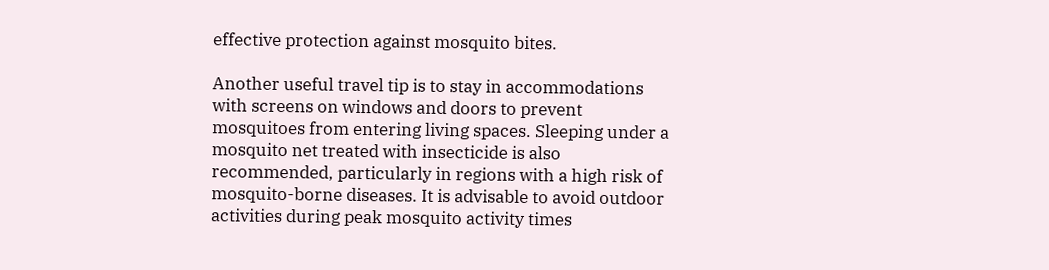effective protection against mosquito bites.

Another useful travel tip is to stay in accommodations with screens on windows and doors to prevent mosquitoes from entering living spaces. Sleeping under a mosquito net treated with insecticide is also recommended, particularly in regions with a high risk of mosquito-borne diseases. It is advisable to avoid outdoor activities during peak mosquito activity times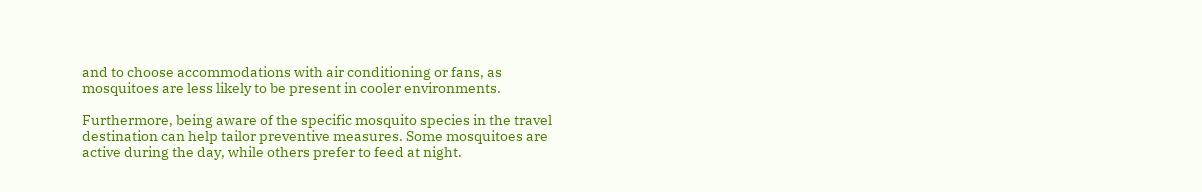and to choose accommodations with air conditioning or fans, as mosquitoes are less likely to be present in cooler environments.

Furthermore, being aware of the specific mosquito species in the travel destination can help tailor preventive measures. Some mosquitoes are active during the day, while others prefer to feed at night.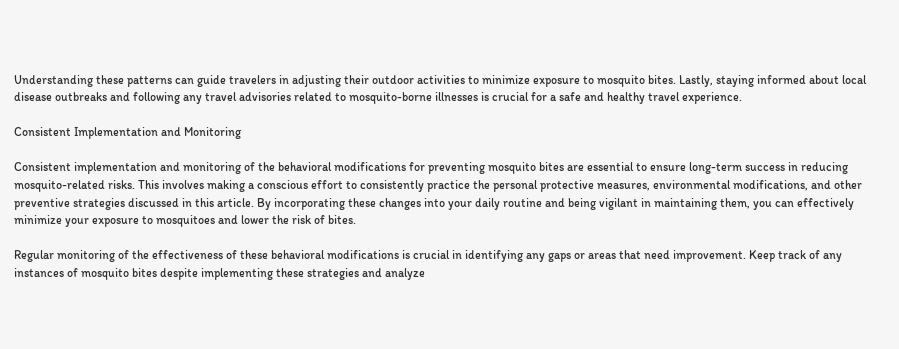Understanding these patterns can guide travelers in adjusting their outdoor activities to minimize exposure to mosquito bites. Lastly, staying informed about local disease outbreaks and following any travel advisories related to mosquito-borne illnesses is crucial for a safe and healthy travel experience.

Consistent Implementation and Monitoring

Consistent implementation and monitoring of the behavioral modifications for preventing mosquito bites are essential to ensure long-term success in reducing mosquito-related risks. This involves making a conscious effort to consistently practice the personal protective measures, environmental modifications, and other preventive strategies discussed in this article. By incorporating these changes into your daily routine and being vigilant in maintaining them, you can effectively minimize your exposure to mosquitoes and lower the risk of bites.

Regular monitoring of the effectiveness of these behavioral modifications is crucial in identifying any gaps or areas that need improvement. Keep track of any instances of mosquito bites despite implementing these strategies and analyze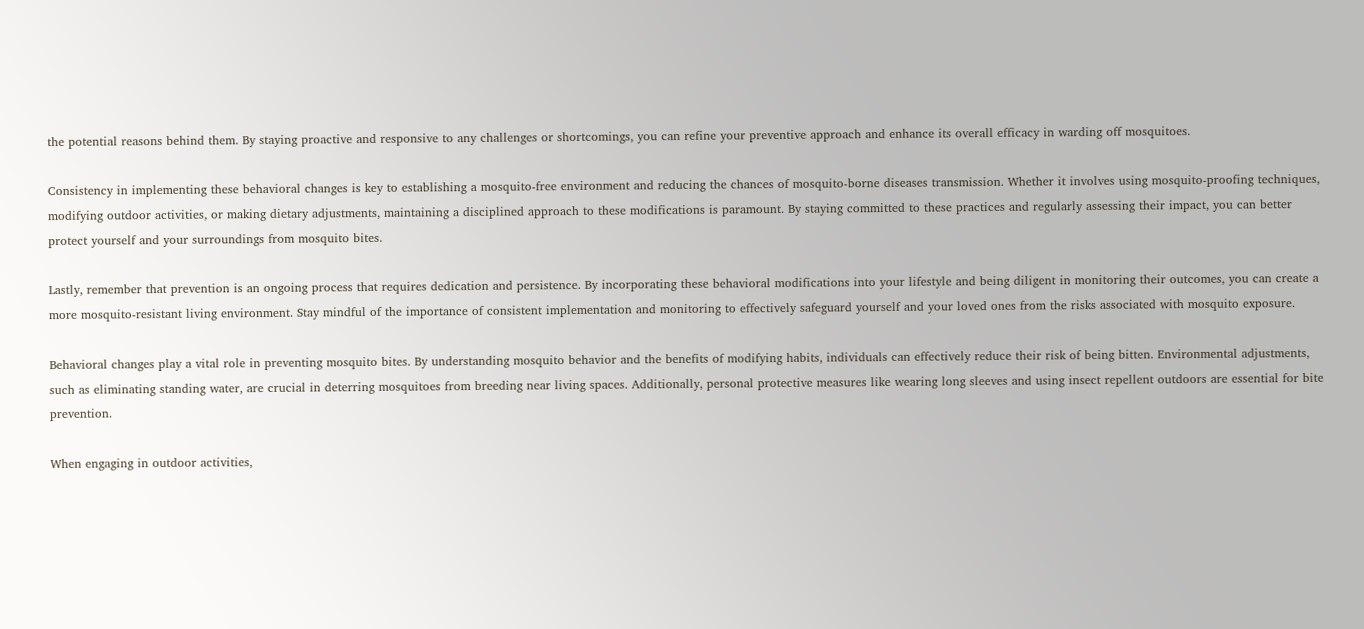the potential reasons behind them. By staying proactive and responsive to any challenges or shortcomings, you can refine your preventive approach and enhance its overall efficacy in warding off mosquitoes.

Consistency in implementing these behavioral changes is key to establishing a mosquito-free environment and reducing the chances of mosquito-borne diseases transmission. Whether it involves using mosquito-proofing techniques, modifying outdoor activities, or making dietary adjustments, maintaining a disciplined approach to these modifications is paramount. By staying committed to these practices and regularly assessing their impact, you can better protect yourself and your surroundings from mosquito bites.

Lastly, remember that prevention is an ongoing process that requires dedication and persistence. By incorporating these behavioral modifications into your lifestyle and being diligent in monitoring their outcomes, you can create a more mosquito-resistant living environment. Stay mindful of the importance of consistent implementation and monitoring to effectively safeguard yourself and your loved ones from the risks associated with mosquito exposure.

Behavioral changes play a vital role in preventing mosquito bites. By understanding mosquito behavior and the benefits of modifying habits, individuals can effectively reduce their risk of being bitten. Environmental adjustments, such as eliminating standing water, are crucial in deterring mosquitoes from breeding near living spaces. Additionally, personal protective measures like wearing long sleeves and using insect repellent outdoors are essential for bite prevention.

When engaging in outdoor activities,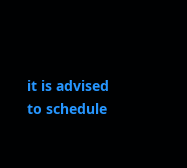it is advised to schedule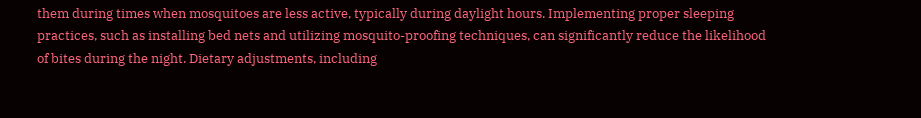them during times when mosquitoes are less active, typically during daylight hours. Implementing proper sleeping practices, such as installing bed nets and utilizing mosquito-proofing techniques, can significantly reduce the likelihood of bites during the night. Dietary adjustments, including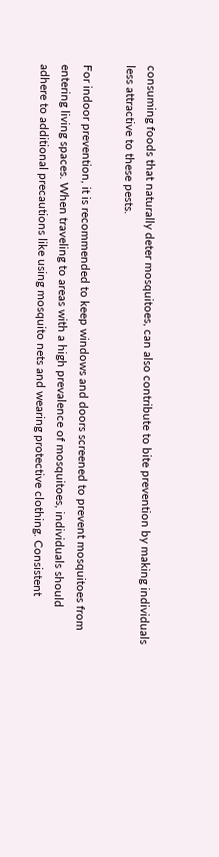consuming foods that naturally deter mosquitoes, can also contribute to bite prevention by making individuals less attractive to these pests.

For indoor prevention, it is recommended to keep windows and doors screened to prevent mosquitoes from entering living spaces. When traveling to areas with a high prevalence of mosquitoes, individuals should adhere to additional precautions like using mosquito nets and wearing protective clothing. Consistent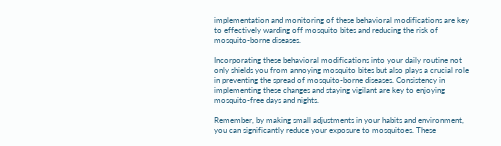implementation and monitoring of these behavioral modifications are key to effectively warding off mosquito bites and reducing the risk of mosquito-borne diseases.

Incorporating these behavioral modifications into your daily routine not only shields you from annoying mosquito bites but also plays a crucial role in preventing the spread of mosquito-borne diseases. Consistency in implementing these changes and staying vigilant are key to enjoying mosquito-free days and nights.

Remember, by making small adjustments in your habits and environment, you can significantly reduce your exposure to mosquitoes. These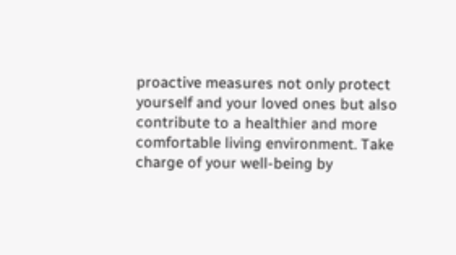proactive measures not only protect yourself and your loved ones but also contribute to a healthier and more comfortable living environment. Take charge of your well-being by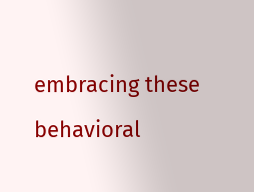embracing these behavioral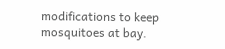modifications to keep mosquitoes at bay.